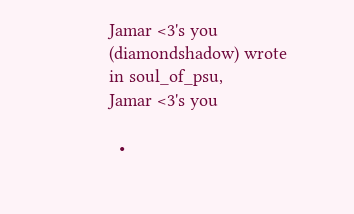Jamar <3's you (diamondshadow) wrote in soul_of_psu,
Jamar <3's you

  •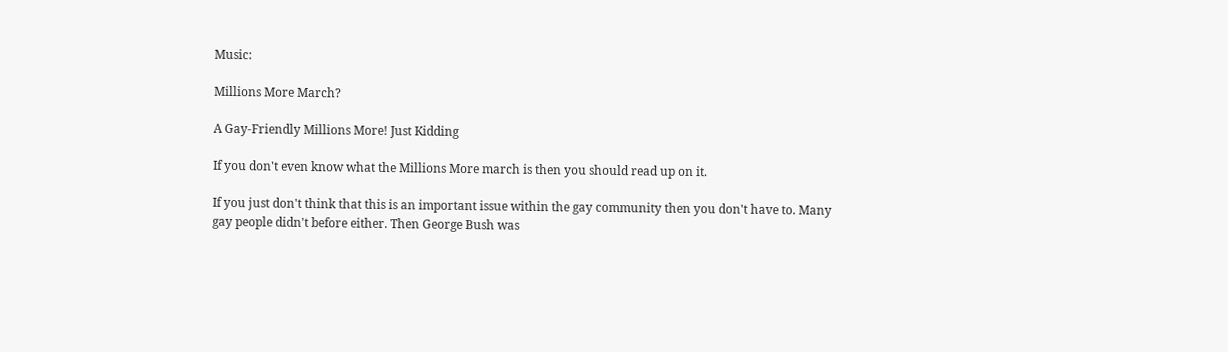Music:

Millions More March?

A Gay-Friendly Millions More! Just Kidding

If you don't even know what the Millions More march is then you should read up on it.

If you just don't think that this is an important issue within the gay community then you don't have to. Many gay people didn't before either. Then George Bush was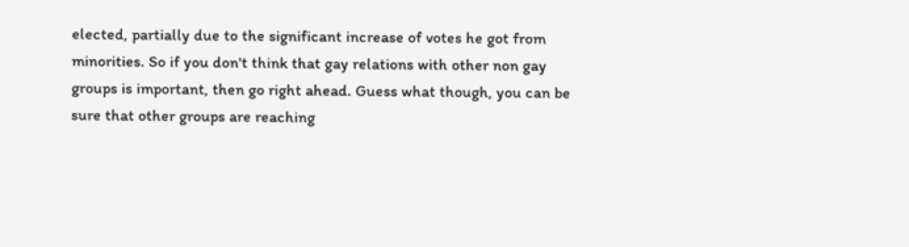elected, partially due to the significant increase of votes he got from minorities. So if you don't think that gay relations with other non gay groups is important, then go right ahead. Guess what though, you can be sure that other groups are reaching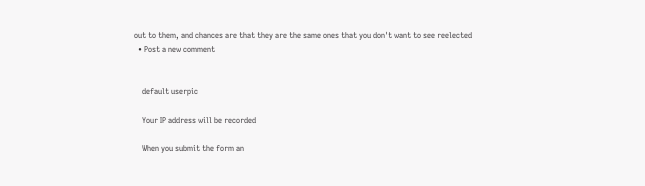out to them, and chances are that they are the same ones that you don't want to see reelected
  • Post a new comment


    default userpic

    Your IP address will be recorded

    When you submit the form an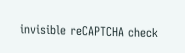invisible reCAPTCHA check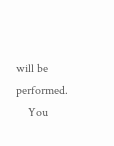will be performed.
    You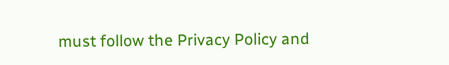must follow the Privacy Policy and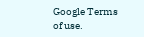Google Terms of use.